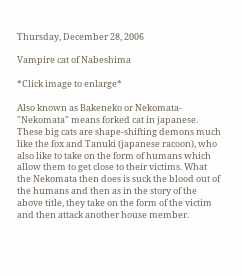Thursday, December 28, 2006

Vampire cat of Nabeshima

*Click image to enlarge*

Also known as Bakeneko or Nekomata- "Nekomata" means forked cat in japanese. These big cats are shape-shifting demons much like the fox and Tanuki (japanese racoon), who also like to take on the form of humans which allow them to get close to their victims. What the Nekomata then does is suck the blood out of the humans and then as in the story of the above title, they take on the form of the victim and then attack another house member.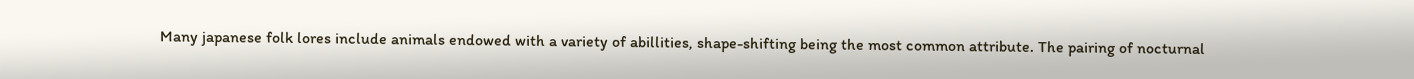Many japanese folk lores include animals endowed with a variety of abillities, shape-shifting being the most common attribute. The pairing of nocturnal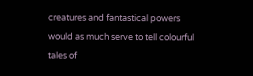creatures and fantastical powers would as much serve to tell colourful tales of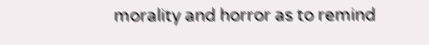morality and horror as to remind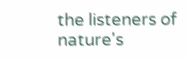the listeners of nature's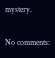mystery.

No comments: